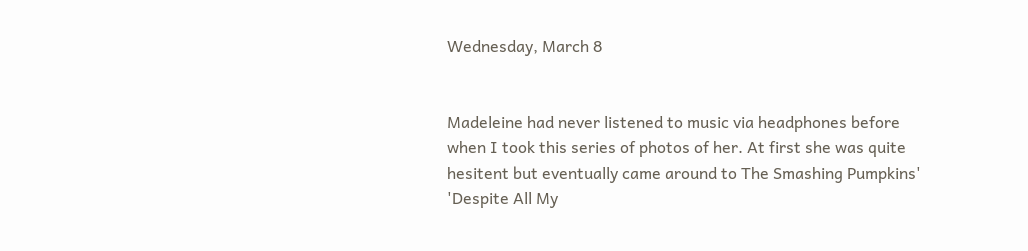Wednesday, March 8


Madeleine had never listened to music via headphones before when I took this series of photos of her. At first she was quite hesitent but eventually came around to The Smashing Pumpkins' 'Despite All My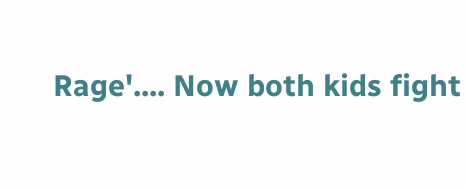Rage'.... Now both kids fight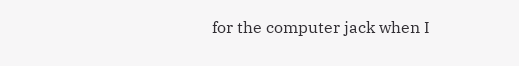for the computer jack when I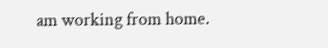am working from home.